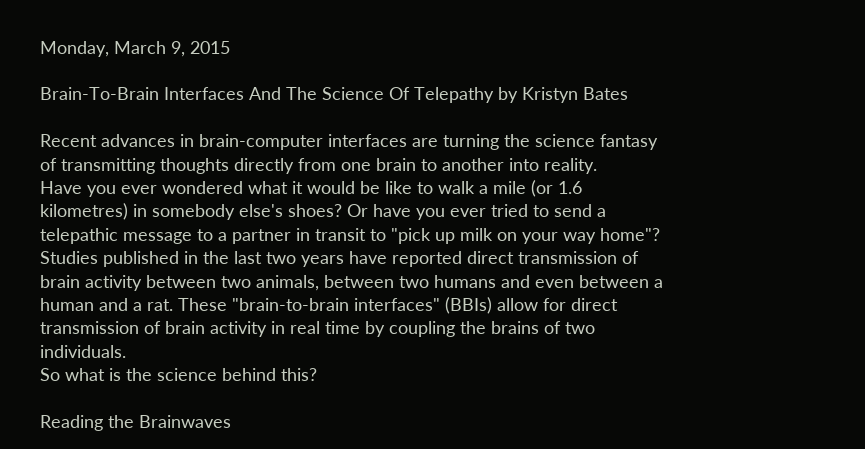Monday, March 9, 2015

Brain-To-Brain Interfaces And The Science Of Telepathy by Kristyn Bates

Recent advances in brain-computer interfaces are turning the science fantasy of transmitting thoughts directly from one brain to another into reality.
Have you ever wondered what it would be like to walk a mile (or 1.6 kilometres) in somebody else's shoes? Or have you ever tried to send a telepathic message to a partner in transit to "pick up milk on your way home"?
Studies published in the last two years have reported direct transmission of brain activity between two animals, between two humans and even between a human and a rat. These "brain-to-brain interfaces" (BBIs) allow for direct transmission of brain activity in real time by coupling the brains of two individuals.
So what is the science behind this?

Reading the Brainwaves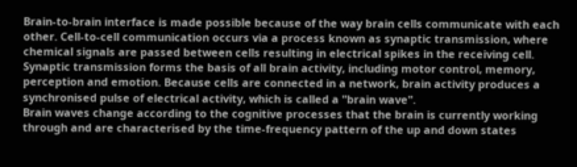Brain-to-brain interface is made possible because of the way brain cells communicate with each other. Cell-to-cell communication occurs via a process known as synaptic transmission, where chemical signals are passed between cells resulting in electrical spikes in the receiving cell.
Synaptic transmission forms the basis of all brain activity, including motor control, memory, perception and emotion. Because cells are connected in a network, brain activity produces a synchronised pulse of electrical activity, which is called a "brain wave".
Brain waves change according to the cognitive processes that the brain is currently working through and are characterised by the time-frequency pattern of the up and down states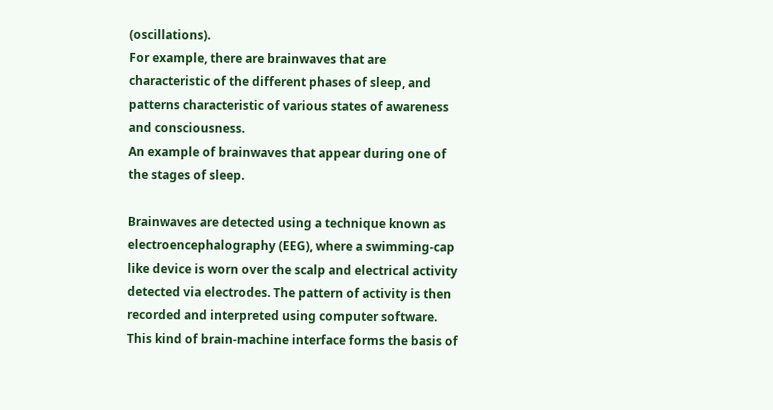(oscillations).
For example, there are brainwaves that are characteristic of the different phases of sleep, and patterns characteristic of various states of awareness and consciousness.
An example of brainwaves that appear during one of the stages of sleep.

Brainwaves are detected using a technique known as electroencephalography (EEG), where a swimming-cap like device is worn over the scalp and electrical activity detected via electrodes. The pattern of activity is then recorded and interpreted using computer software.
This kind of brain-machine interface forms the basis of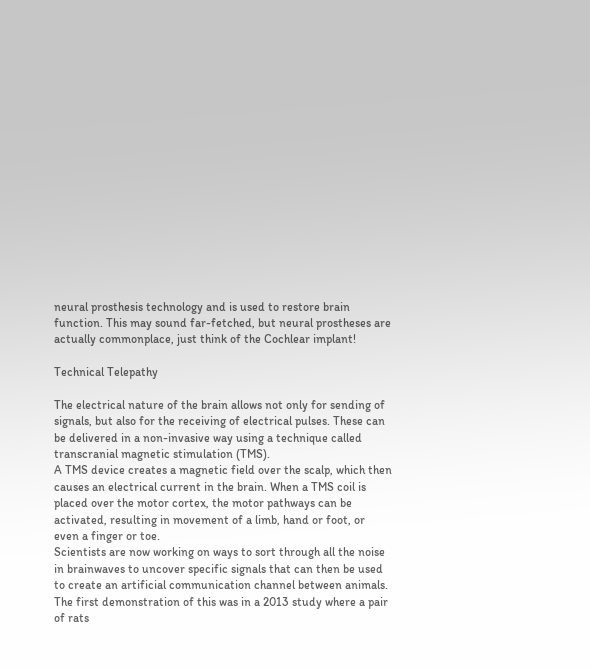neural prosthesis technology and is used to restore brain function. This may sound far-fetched, but neural prostheses are actually commonplace, just think of the Cochlear implant!

Technical Telepathy

The electrical nature of the brain allows not only for sending of signals, but also for the receiving of electrical pulses. These can be delivered in a non-invasive way using a technique called transcranial magnetic stimulation (TMS).
A TMS device creates a magnetic field over the scalp, which then causes an electrical current in the brain. When a TMS coil is placed over the motor cortex, the motor pathways can be activated, resulting in movement of a limb, hand or foot, or even a finger or toe.
Scientists are now working on ways to sort through all the noise in brainwaves to uncover specific signals that can then be used to create an artificial communication channel between animals.
The first demonstration of this was in a 2013 study where a pair of rats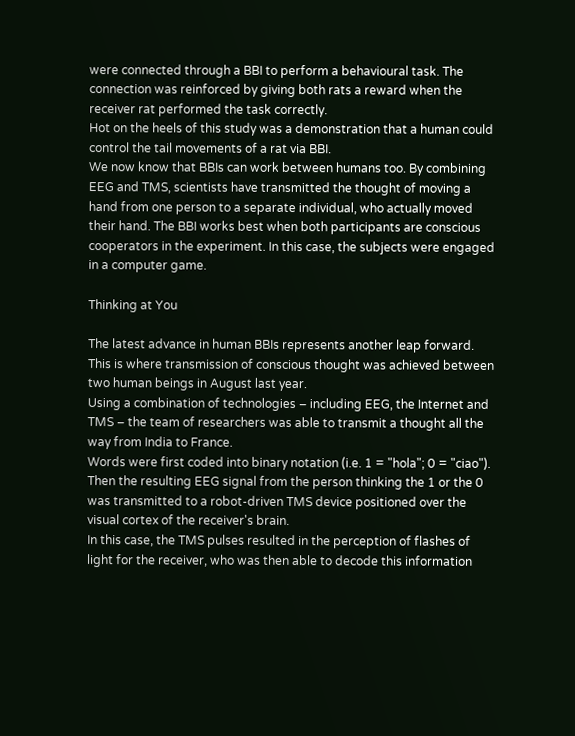were connected through a BBI to perform a behavioural task. The connection was reinforced by giving both rats a reward when the receiver rat performed the task correctly.
Hot on the heels of this study was a demonstration that a human could control the tail movements of a rat via BBI.
We now know that BBIs can work between humans too. By combining EEG and TMS, scientists have transmitted the thought of moving a hand from one person to a separate individual, who actually moved their hand. The BBI works best when both participants are conscious cooperators in the experiment. In this case, the subjects were engaged in a computer game.

Thinking at You

The latest advance in human BBIs represents another leap forward. This is where transmission of conscious thought was achieved between two human beings in August last year.
Using a combination of technologies – including EEG, the Internet and TMS – the team of researchers was able to transmit a thought all the way from India to France.
Words were first coded into binary notation (i.e. 1 = "hola"; 0 = "ciao"). Then the resulting EEG signal from the person thinking the 1 or the 0 was transmitted to a robot-driven TMS device positioned over the visual cortex of the receiver's brain.
In this case, the TMS pulses resulted in the perception of flashes of light for the receiver, who was then able to decode this information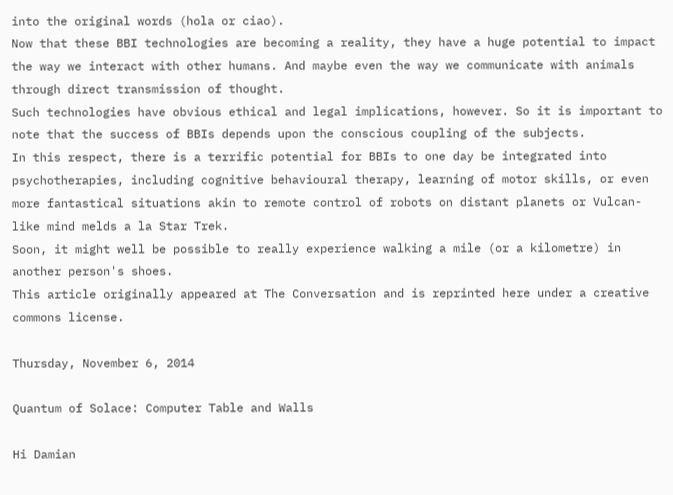into the original words (hola or ciao).
Now that these BBI technologies are becoming a reality, they have a huge potential to impact the way we interact with other humans. And maybe even the way we communicate with animals through direct transmission of thought.
Such technologies have obvious ethical and legal implications, however. So it is important to note that the success of BBIs depends upon the conscious coupling of the subjects.
In this respect, there is a terrific potential for BBIs to one day be integrated into psychotherapies, including cognitive behavioural therapy, learning of motor skills, or even more fantastical situations akin to remote control of robots on distant planets or Vulcan-like mind melds a la Star Trek.
Soon, it might well be possible to really experience walking a mile (or a kilometre) in another person's shoes.
This article originally appeared at The Conversation and is reprinted here under a creative commons license.

Thursday, November 6, 2014

Quantum of Solace: Computer Table and Walls

Hi Damian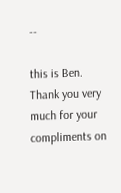--

this is Ben. Thank you very much for your compliments on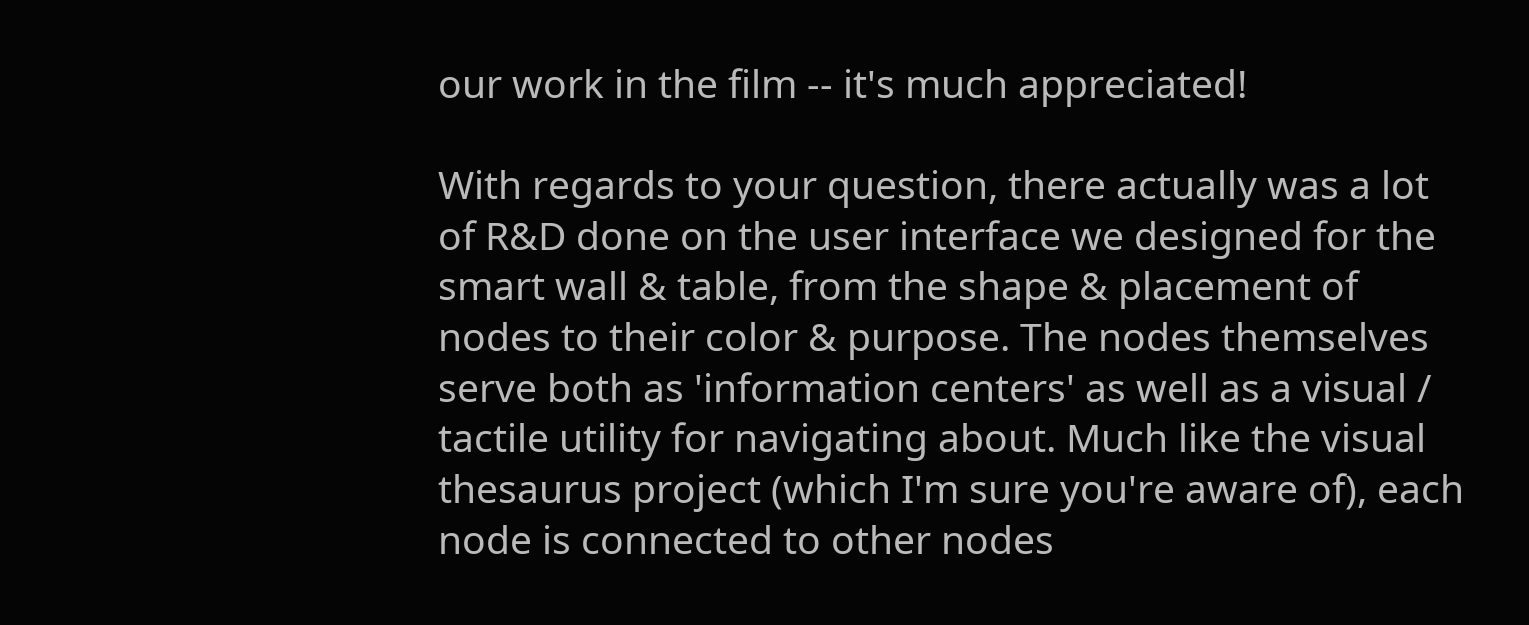our work in the film -- it's much appreciated!

With regards to your question, there actually was a lot of R&D done on the user interface we designed for the smart wall & table, from the shape & placement of nodes to their color & purpose. The nodes themselves serve both as 'information centers' as well as a visual / tactile utility for navigating about. Much like the visual thesaurus project (which I'm sure you're aware of), each node is connected to other nodes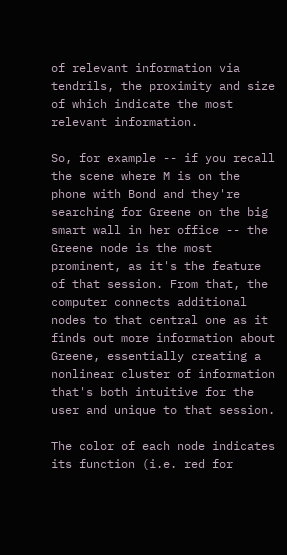of relevant information via tendrils, the proximity and size of which indicate the most relevant information.

So, for example -- if you recall the scene where M is on the phone with Bond and they're searching for Greene on the big smart wall in her office -- the Greene node is the most prominent, as it's the feature of that session. From that, the computer connects additional nodes to that central one as it finds out more information about Greene, essentially creating a nonlinear cluster of information that's both intuitive for the user and unique to that session.

The color of each node indicates its function (i.e. red for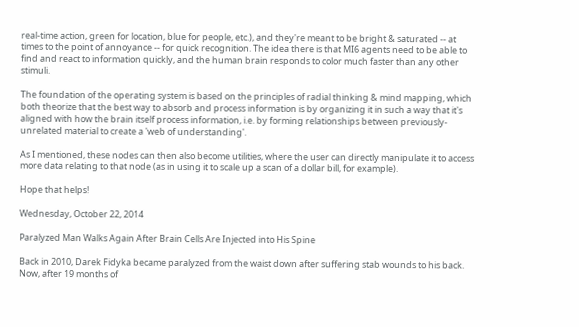real-time action, green for location, blue for people, etc.), and they're meant to be bright & saturated -- at times to the point of annoyance -- for quick recognition. The idea there is that MI6 agents need to be able to find and react to information quickly, and the human brain responds to color much faster than any other stimuli.

The foundation of the operating system is based on the principles of radial thinking & mind mapping, which both theorize that the best way to absorb and process information is by organizing it in such a way that it's aligned with how the brain itself process information, i.e. by forming relationships between previously-unrelated material to create a 'web of understanding'.

As I mentioned, these nodes can then also become utilities, where the user can directly manipulate it to access more data relating to that node (as in using it to scale up a scan of a dollar bill, for example).

Hope that helps!

Wednesday, October 22, 2014

Paralyzed Man Walks Again After Brain Cells Are Injected into His Spine

Back in 2010, Darek Fidyka became paralyzed from the waist down after suffering stab wounds to his back. Now, after 19 months of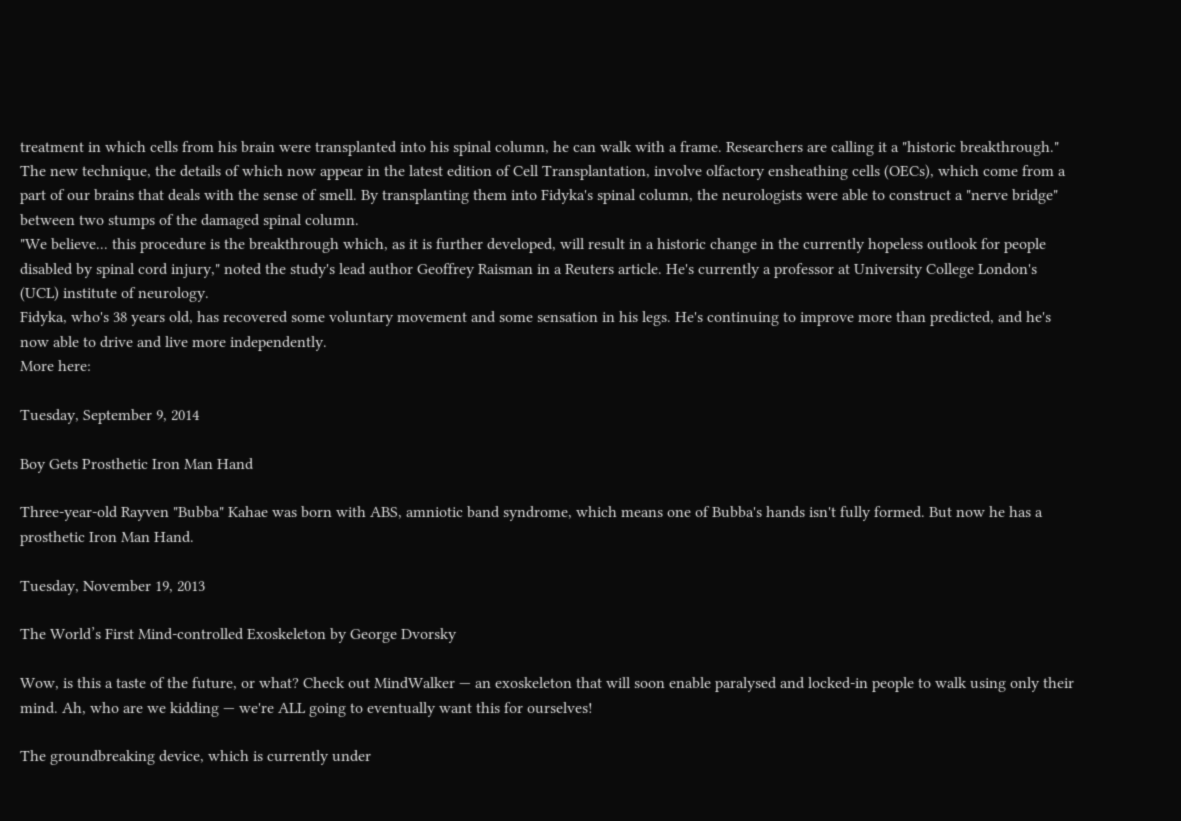treatment in which cells from his brain were transplanted into his spinal column, he can walk with a frame. Researchers are calling it a "historic breakthrough."
The new technique, the details of which now appear in the latest edition of Cell Transplantation, involve olfactory ensheathing cells (OECs), which come from a part of our brains that deals with the sense of smell. By transplanting them into Fidyka's spinal column, the neurologists were able to construct a "nerve bridge" between two stumps of the damaged spinal column.
"We believe... this procedure is the breakthrough which, as it is further developed, will result in a historic change in the currently hopeless outlook for people disabled by spinal cord injury," noted the study's lead author Geoffrey Raisman in a Reuters article. He's currently a professor at University College London's (UCL) institute of neurology.
Fidyka, who's 38 years old, has recovered some voluntary movement and some sensation in his legs. He's continuing to improve more than predicted, and he's now able to drive and live more independently.
More here:

Tuesday, September 9, 2014

Boy Gets Prosthetic Iron Man Hand

Three-year-old Rayven "Bubba" Kahae was born with ABS, amniotic band syndrome, which means one of Bubba's hands isn't fully formed. But now he has a prosthetic Iron Man Hand.

Tuesday, November 19, 2013

The World’s First Mind-controlled Exoskeleton by George Dvorsky

Wow, is this a taste of the future, or what? Check out MindWalker — an exoskeleton that will soon enable paralysed and locked-in people to walk using only their mind. Ah, who are we kidding — we're ALL going to eventually want this for ourselves!

The groundbreaking device, which is currently under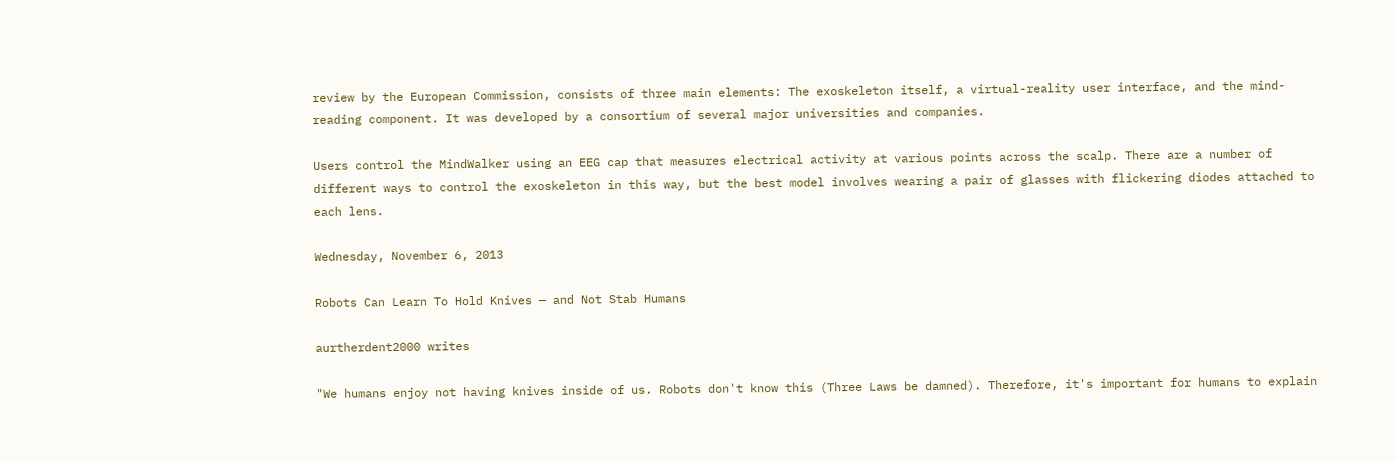review by the European Commission, consists of three main elements: The exoskeleton itself, a virtual-reality user interface, and the mind-reading component. It was developed by a consortium of several major universities and companies.

Users control the MindWalker using an EEG cap that measures electrical activity at various points across the scalp. There are a number of different ways to control the exoskeleton in this way, but the best model involves wearing a pair of glasses with flickering diodes attached to each lens.

Wednesday, November 6, 2013

Robots Can Learn To Hold Knives — and Not Stab Humans

aurtherdent2000 writes

"We humans enjoy not having knives inside of us. Robots don't know this (Three Laws be damned). Therefore, it's important for humans to explain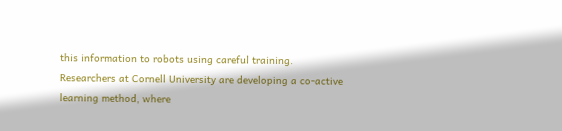this information to robots using careful training. Researchers at Cornell University are developing a co-active learning method, where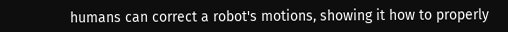humans can correct a robot's motions, showing it how to properly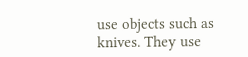use objects such as knives. They use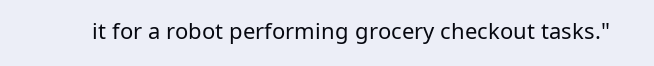it for a robot performing grocery checkout tasks."